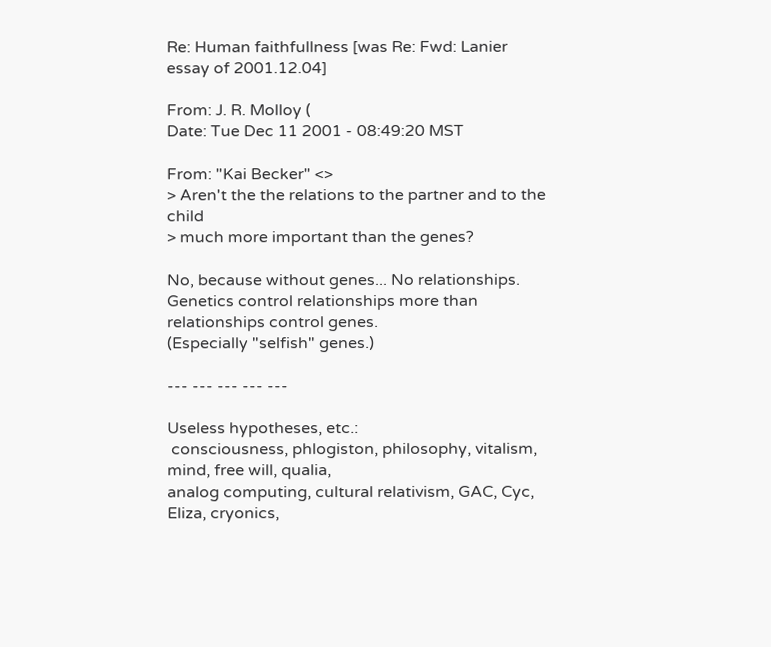Re: Human faithfullness [was Re: Fwd: Lanier essay of 2001.12.04]

From: J. R. Molloy (
Date: Tue Dec 11 2001 - 08:49:20 MST

From: "Kai Becker" <>
> Aren't the the relations to the partner and to the child
> much more important than the genes?

No, because without genes... No relationships.
Genetics control relationships more than relationships control genes.
(Especially "selfish" genes.)

--- --- --- --- ---

Useless hypotheses, etc.:
 consciousness, phlogiston, philosophy, vitalism, mind, free will, qualia,
analog computing, cultural relativism, GAC, Cyc, Eliza, cryonics,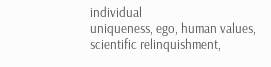individual
uniqueness, ego, human values, scientific relinquishment,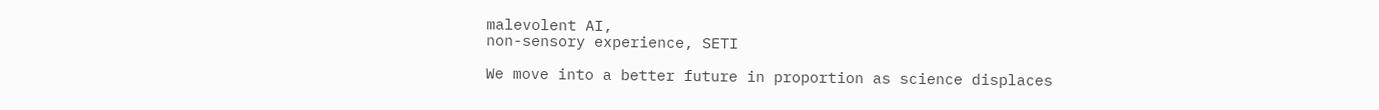malevolent AI,
non-sensory experience, SETI

We move into a better future in proportion as science displaces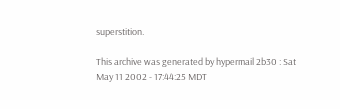superstition.

This archive was generated by hypermail 2b30 : Sat May 11 2002 - 17:44:25 MDT